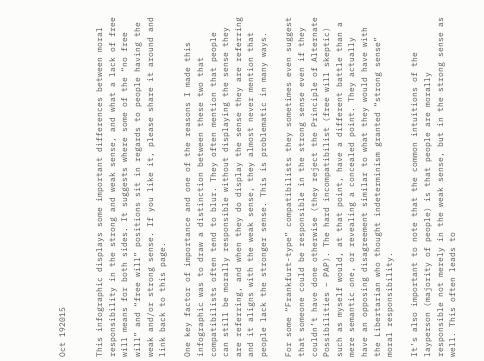Oct 192015


This infographic displays some important differences between moral responsibility in the strong and weak sense, and what a lack of free will means for both sides. It suggests where some of the “no free will” and “free will” positions sit in regards to people having the weak and/or strong sense. If you like it, please share it around and link back to this page.

One key factor of importance and one of the reasons I made this infographic was to draw a distinction between these two that compatibilists often tend to blur. They often mention that people can still be morally responsible without displaying the sense they are referring, and when they do display the sense they are referring and it aligns with the weak sense, they almost never mention that people lack the stronger sense. This is problematic in many ways.

For some “Frankfurt-type” compatibilists they sometimes even suggest that someone could be responsible in the strong sense even if they couldn’t have done otherwise (they reject the Principle of Alternate Possibilities – PAP). The hard incompatibilist (free will skeptic) such as myself would, at that point, have a different battle than a mere semantic one, or revealing a concealed point. They actually have an opposing disagreement similar to what they would have with the Libertarian who thought indeterminism granted “strong sense” moral responsibility.

It’s also important to note that the common intuitions of the layperson (majority of people) is that people are morally responsible not merely in the weak sense, but in the strong sense as well. This often leads to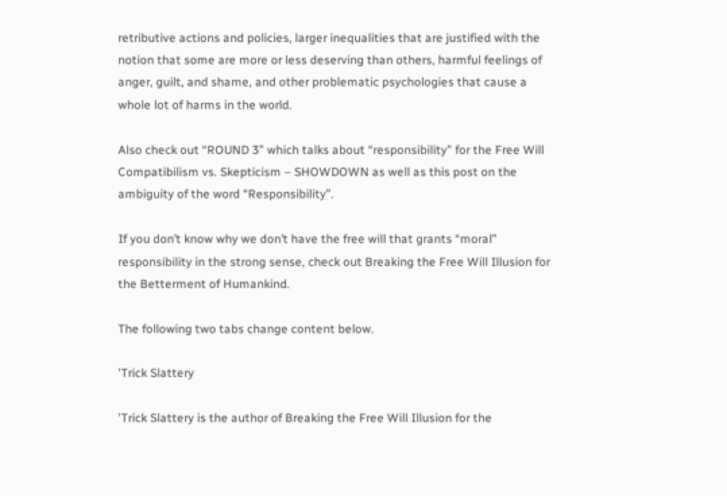retributive actions and policies, larger inequalities that are justified with the notion that some are more or less deserving than others, harmful feelings of anger, guilt, and shame, and other problematic psychologies that cause a whole lot of harms in the world.

Also check out “ROUND 3” which talks about “responsibility” for the Free Will Compatibilism vs. Skepticism – SHOWDOWN as well as this post on the ambiguity of the word “Responsibility”.

If you don’t know why we don’t have the free will that grants “moral” responsibility in the strong sense, check out Breaking the Free Will Illusion for the Betterment of Humankind.

The following two tabs change content below.

'Trick Slattery

'Trick Slattery is the author of Breaking the Free Will Illusion for the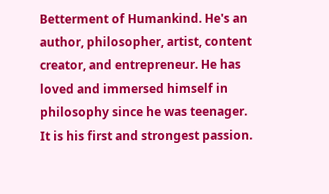Betterment of Humankind. He's an author, philosopher, artist, content creator, and entrepreneur. He has loved and immersed himself in philosophy since he was teenager. It is his first and strongest passion.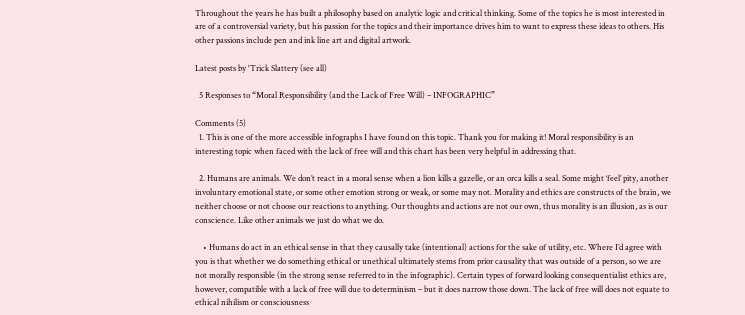Throughout the years he has built a philosophy based on analytic logic and critical thinking. Some of the topics he is most interested in are of a controversial variety, but his passion for the topics and their importance drives him to want to express these ideas to others. His other passions include pen and ink line art and digital artwork.

Latest posts by 'Trick Slattery (see all)

  5 Responses to “Moral Responsibility (and the Lack of Free Will) – INFOGRAPHIC”

Comments (5)
  1. This is one of the more accessible infographs I have found on this topic. Thank you for making it! Moral responsibility is an interesting topic when faced with the lack of free will and this chart has been very helpful in addressing that.

  2. Humans are animals. We don’t react in a moral sense when a lion kills a gazelle, or an orca kills a seal. Some might ‘feel’ pity, another involuntary emotional state, or some other emotion strong or weak, or some may not. Morality and ethics are constructs of the brain, we neither choose or not choose our reactions to anything. Our thoughts and actions are not our own, thus morality is an illusion, as is our conscience. Like other animals we just do what we do.

    • Humans do act in an ethical sense in that they causally take (intentional) actions for the sake of utility, etc. Where I’d agree with you is that whether we do something ethical or unethical ultimately stems from prior causality that was outside of a person, so we are not morally responsible (in the strong sense referred to in the infographic). Certain types of forward looking consequentialist ethics are, however, compatible with a lack of free will due to determinism – but it does narrow those down. The lack of free will does not equate to ethical nihilism or consciousness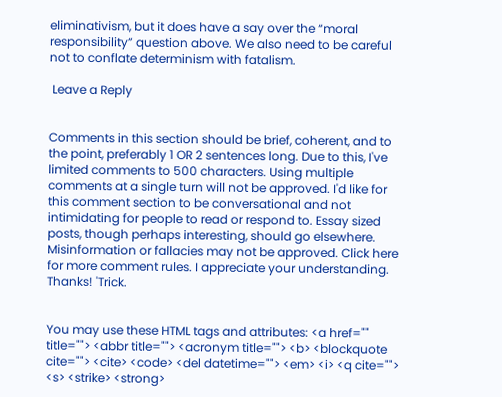eliminativism, but it does have a say over the “moral responsibility” question above. We also need to be careful not to conflate determinism with fatalism.

 Leave a Reply


Comments in this section should be brief, coherent, and to the point, preferably 1 OR 2 sentences long. Due to this, I've limited comments to 500 characters. Using multiple comments at a single turn will not be approved. I'd like for this comment section to be conversational and not intimidating for people to read or respond to. Essay sized posts, though perhaps interesting, should go elsewhere.  Misinformation or fallacies may not be approved. Click here for more comment rules. I appreciate your understanding. Thanks! 'Trick.


You may use these HTML tags and attributes: <a href="" title=""> <abbr title=""> <acronym title=""> <b> <blockquote cite=""> <cite> <code> <del datetime=""> <em> <i> <q cite=""> <s> <strike> <strong>